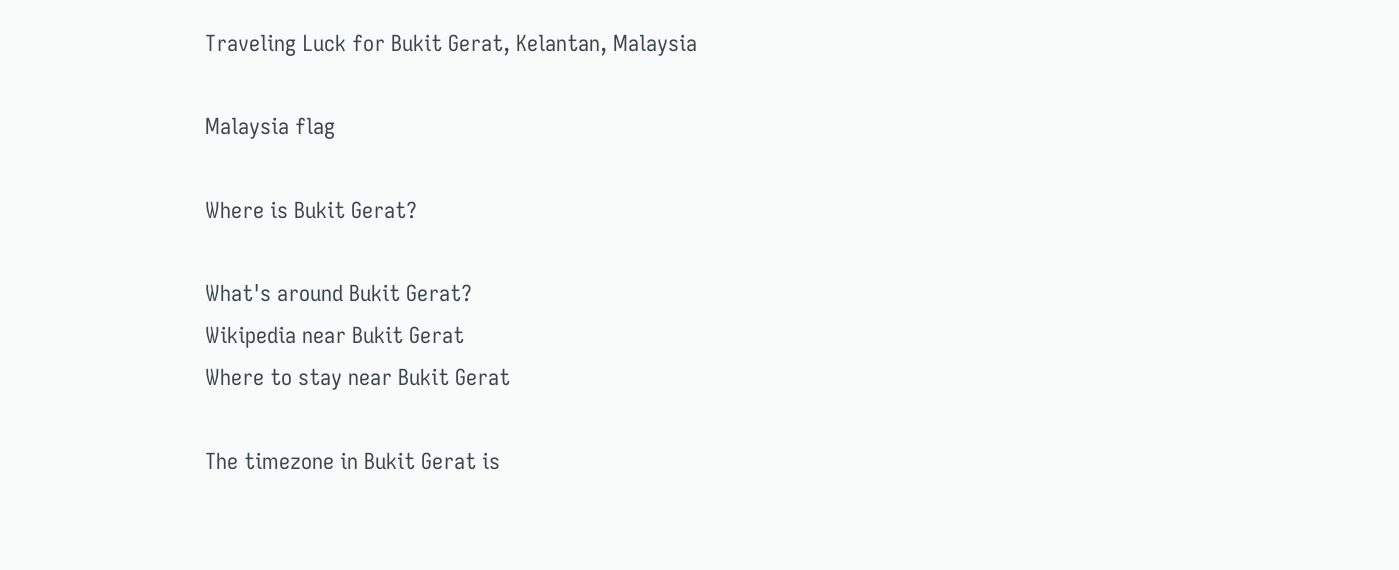Traveling Luck for Bukit Gerat, Kelantan, Malaysia

Malaysia flag

Where is Bukit Gerat?

What's around Bukit Gerat?
Wikipedia near Bukit Gerat
Where to stay near Bukit Gerat

The timezone in Bukit Gerat is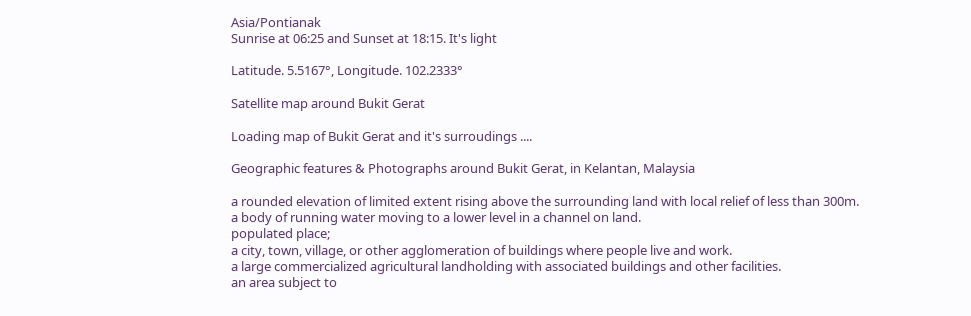Asia/Pontianak
Sunrise at 06:25 and Sunset at 18:15. It's light

Latitude. 5.5167°, Longitude. 102.2333°

Satellite map around Bukit Gerat

Loading map of Bukit Gerat and it's surroudings ....

Geographic features & Photographs around Bukit Gerat, in Kelantan, Malaysia

a rounded elevation of limited extent rising above the surrounding land with local relief of less than 300m.
a body of running water moving to a lower level in a channel on land.
populated place;
a city, town, village, or other agglomeration of buildings where people live and work.
a large commercialized agricultural landholding with associated buildings and other facilities.
an area subject to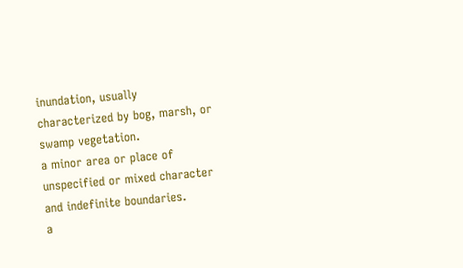inundation, usually characterized by bog, marsh, or swamp vegetation.
a minor area or place of unspecified or mixed character and indefinite boundaries.
a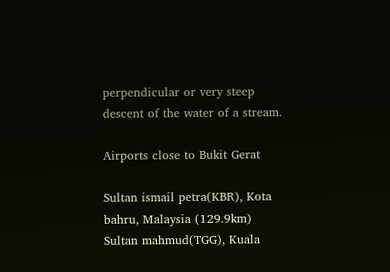perpendicular or very steep descent of the water of a stream.

Airports close to Bukit Gerat

Sultan ismail petra(KBR), Kota bahru, Malaysia (129.9km)
Sultan mahmud(TGG), Kuala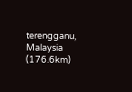terengganu, Malaysia (176.6km)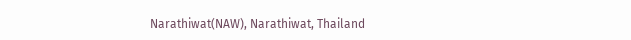Narathiwat(NAW), Narathiwat, Thailand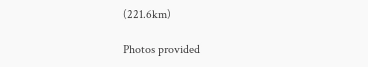(221.6km)

Photos provided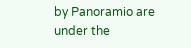by Panoramio are under the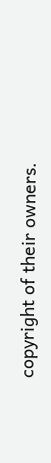copyright of their owners.